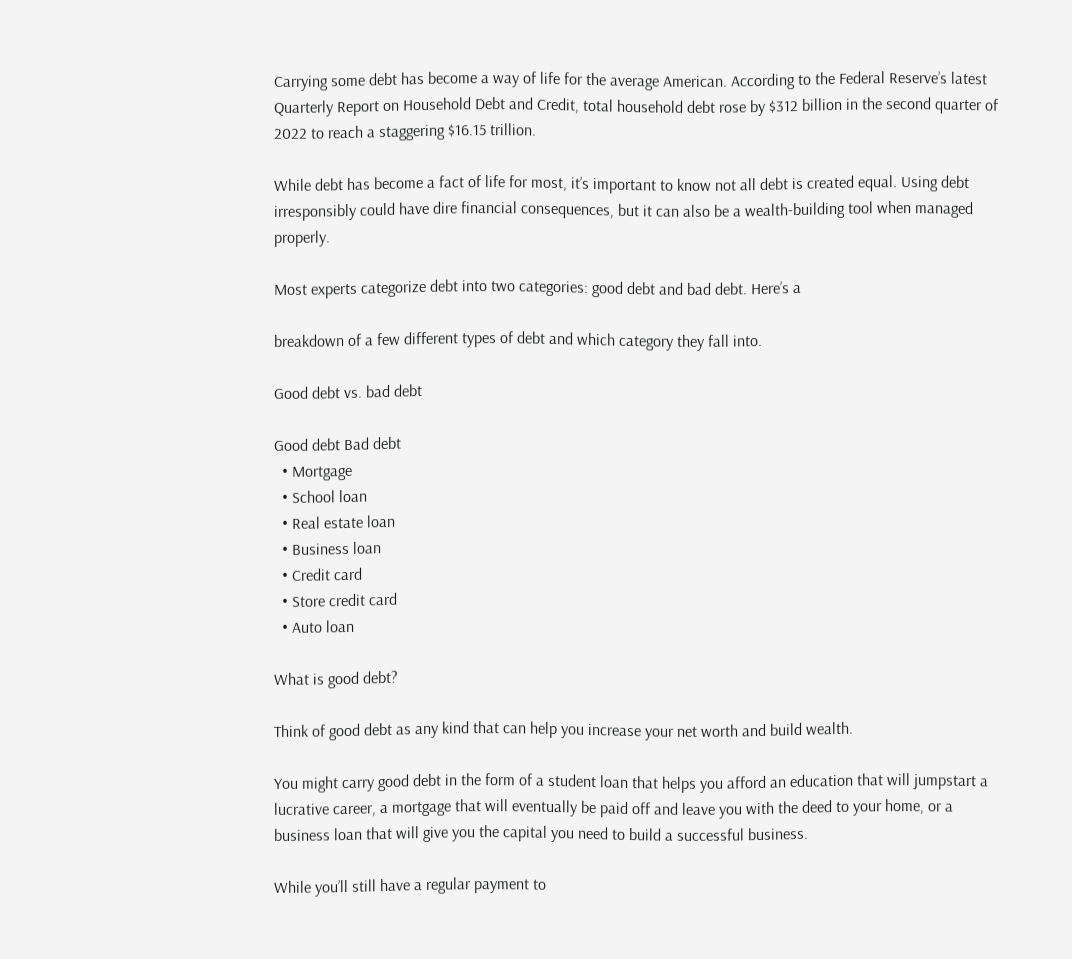Carrying some debt has become a way of life for the average American. According to the Federal Reserve’s latest Quarterly Report on Household Debt and Credit, total household debt rose by $312 billion in the second quarter of 2022 to reach a staggering $16.15 trillion.

While debt has become a fact of life for most, it’s important to know not all debt is created equal. Using debt irresponsibly could have dire financial consequences, but it can also be a wealth-building tool when managed properly.

Most experts categorize debt into two categories: good debt and bad debt. Here’s a

breakdown of a few different types of debt and which category they fall into.

Good debt vs. bad debt

Good debt Bad debt
  • Mortgage
  • School loan
  • Real estate loan
  • Business loan
  • Credit card
  • Store credit card
  • Auto loan

What is good debt?

Think of good debt as any kind that can help you increase your net worth and build wealth.

You might carry good debt in the form of a student loan that helps you afford an education that will jumpstart a lucrative career, a mortgage that will eventually be paid off and leave you with the deed to your home, or a business loan that will give you the capital you need to build a successful business.

While you’ll still have a regular payment to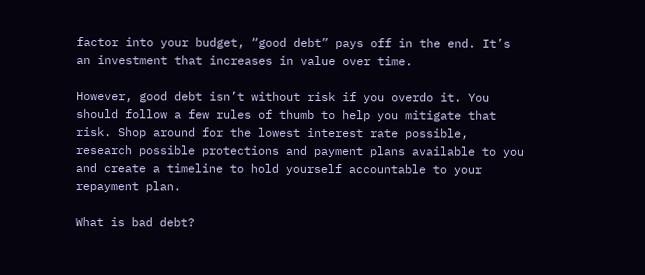factor into your budget, “good debt” pays off in the end. It’s an investment that increases in value over time.

However, good debt isn’t without risk if you overdo it. You should follow a few rules of thumb to help you mitigate that risk. Shop around for the lowest interest rate possible, research possible protections and payment plans available to you and create a timeline to hold yourself accountable to your repayment plan.

What is bad debt?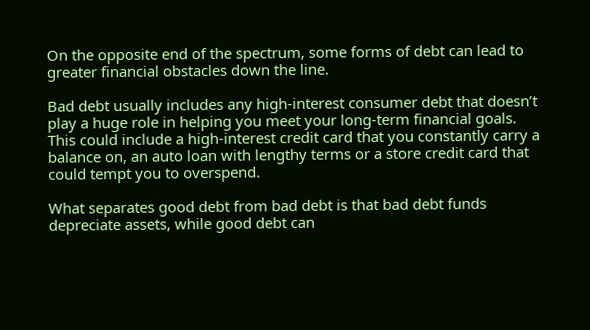On the opposite end of the spectrum, some forms of debt can lead to greater financial obstacles down the line.

Bad debt usually includes any high-interest consumer debt that doesn’t play a huge role in helping you meet your long-term financial goals. This could include a high-interest credit card that you constantly carry a balance on, an auto loan with lengthy terms or a store credit card that could tempt you to overspend.

What separates good debt from bad debt is that bad debt funds depreciate assets, while good debt can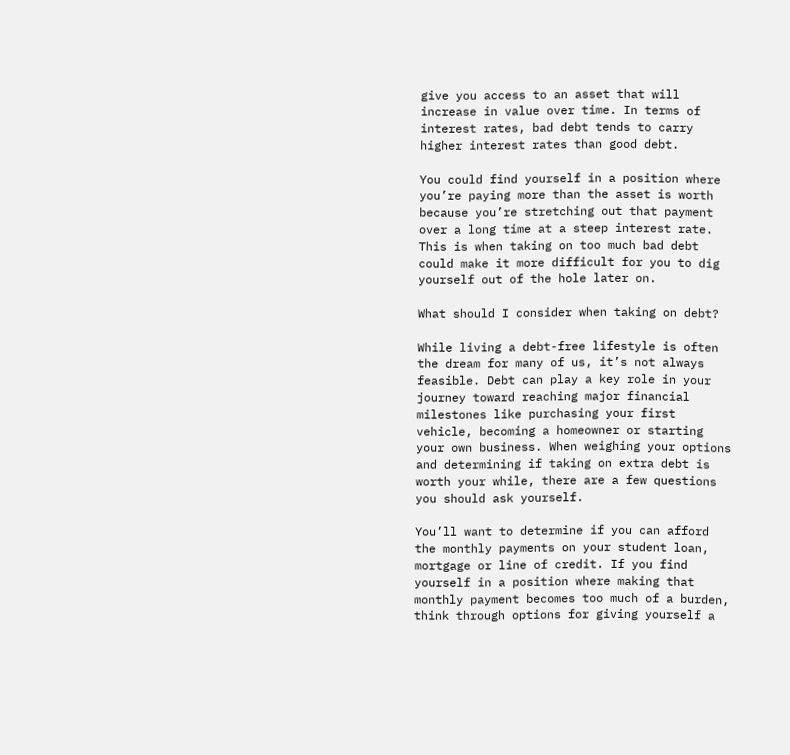give you access to an asset that will increase in value over time. In terms of interest rates, bad debt tends to carry higher interest rates than good debt.

You could find yourself in a position where you’re paying more than the asset is worth because you’re stretching out that payment over a long time at a steep interest rate. This is when taking on too much bad debt could make it more difficult for you to dig yourself out of the hole later on.

What should I consider when taking on debt?

While living a debt-free lifestyle is often the dream for many of us, it’s not always feasible. Debt can play a key role in your journey toward reaching major financial milestones like purchasing your first vehicle, becoming a homeowner or starting your own business. When weighing your options and determining if taking on extra debt is worth your while, there are a few questions you should ask yourself.

You’ll want to determine if you can afford the monthly payments on your student loan, mortgage or line of credit. If you find yourself in a position where making that monthly payment becomes too much of a burden, think through options for giving yourself a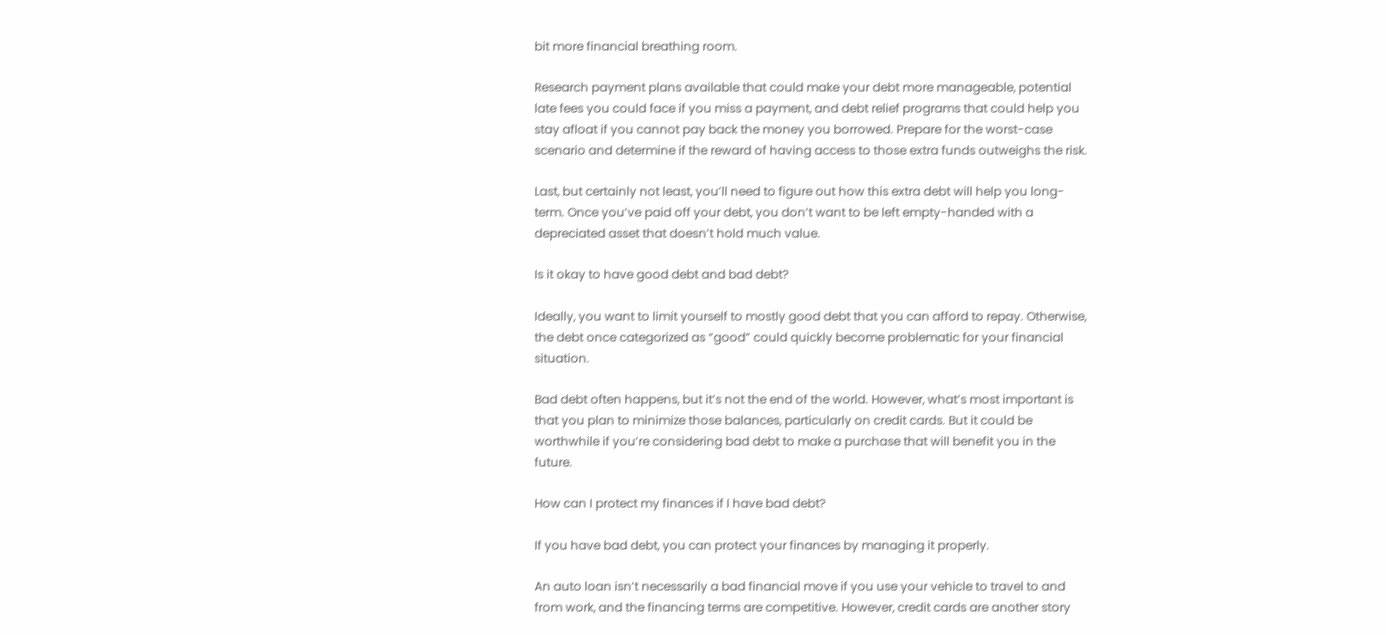bit more financial breathing room.

Research payment plans available that could make your debt more manageable, potential late fees you could face if you miss a payment, and debt relief programs that could help you stay afloat if you cannot pay back the money you borrowed. Prepare for the worst-case scenario and determine if the reward of having access to those extra funds outweighs the risk.

Last, but certainly not least, you’ll need to figure out how this extra debt will help you long-term. Once you’ve paid off your debt, you don’t want to be left empty-handed with a depreciated asset that doesn’t hold much value.

Is it okay to have good debt and bad debt?

Ideally, you want to limit yourself to mostly good debt that you can afford to repay. Otherwise, the debt once categorized as “good” could quickly become problematic for your financial situation.

Bad debt often happens, but it’s not the end of the world. However, what’s most important is that you plan to minimize those balances, particularly on credit cards. But it could be worthwhile if you’re considering bad debt to make a purchase that will benefit you in the future.

How can I protect my finances if I have bad debt?

If you have bad debt, you can protect your finances by managing it properly.

An auto loan isn’t necessarily a bad financial move if you use your vehicle to travel to and from work, and the financing terms are competitive. However, credit cards are another story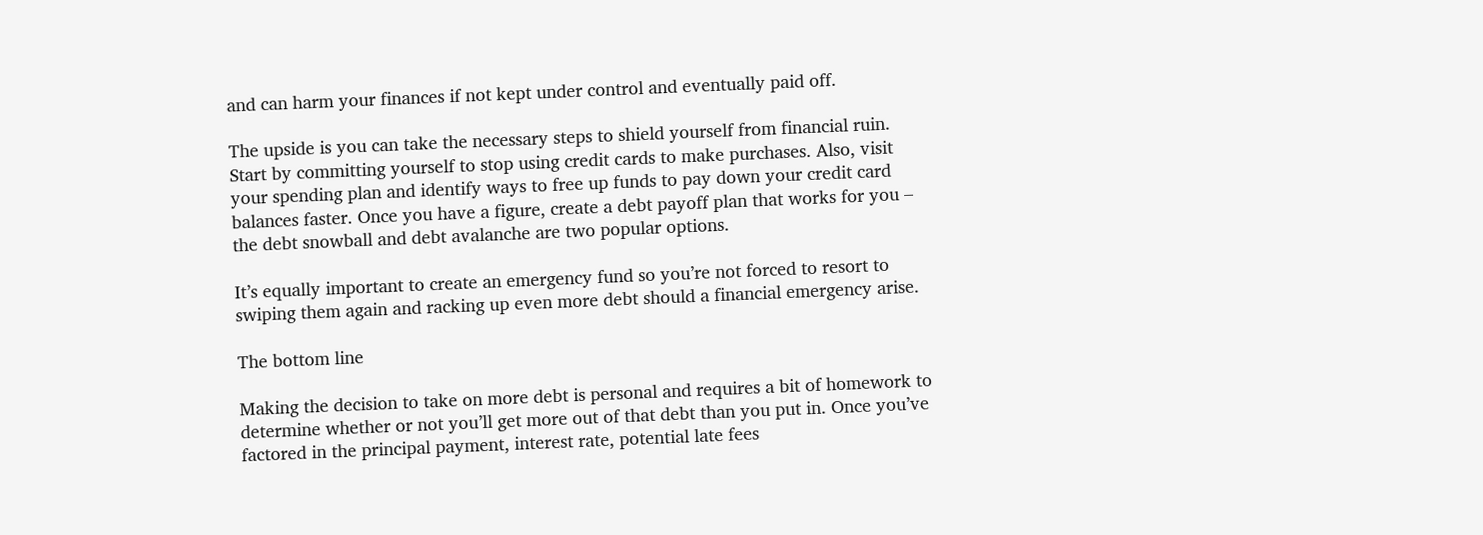and can harm your finances if not kept under control and eventually paid off.

The upside is you can take the necessary steps to shield yourself from financial ruin. Start by committing yourself to stop using credit cards to make purchases. Also, visit your spending plan and identify ways to free up funds to pay down your credit card balances faster. Once you have a figure, create a debt payoff plan that works for you – the debt snowball and debt avalanche are two popular options.

It’s equally important to create an emergency fund so you’re not forced to resort to swiping them again and racking up even more debt should a financial emergency arise.

The bottom line

Making the decision to take on more debt is personal and requires a bit of homework to determine whether or not you’ll get more out of that debt than you put in. Once you’ve factored in the principal payment, interest rate, potential late fees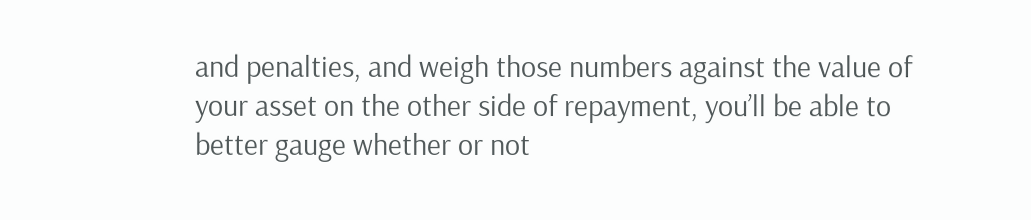and penalties, and weigh those numbers against the value of your asset on the other side of repayment, you’ll be able to better gauge whether or not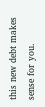this new debt makes sense for you.